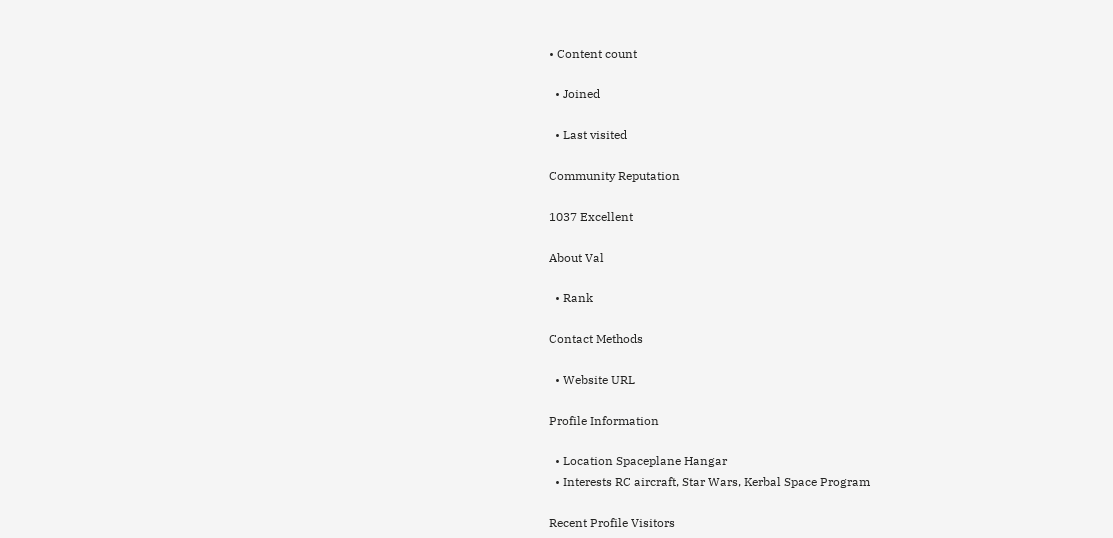• Content count

  • Joined

  • Last visited

Community Reputation

1037 Excellent

About Val

  • Rank

Contact Methods

  • Website URL

Profile Information

  • Location Spaceplane Hangar
  • Interests RC aircraft, Star Wars, Kerbal Space Program

Recent Profile Visitors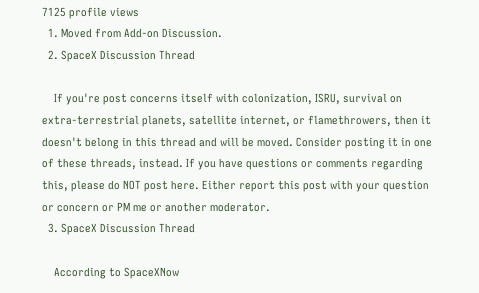7125 profile views
  1. Moved from Add-on Discussion.
  2. SpaceX Discussion Thread

    If you're post concerns itself with colonization, ISRU, survival on extra-terrestrial planets, satellite internet, or flamethrowers, then it doesn't belong in this thread and will be moved. Consider posting it in one of these threads, instead. If you have questions or comments regarding this, please do NOT post here. Either report this post with your question or concern or PM me or another moderator.
  3. SpaceX Discussion Thread

    According to SpaceXNow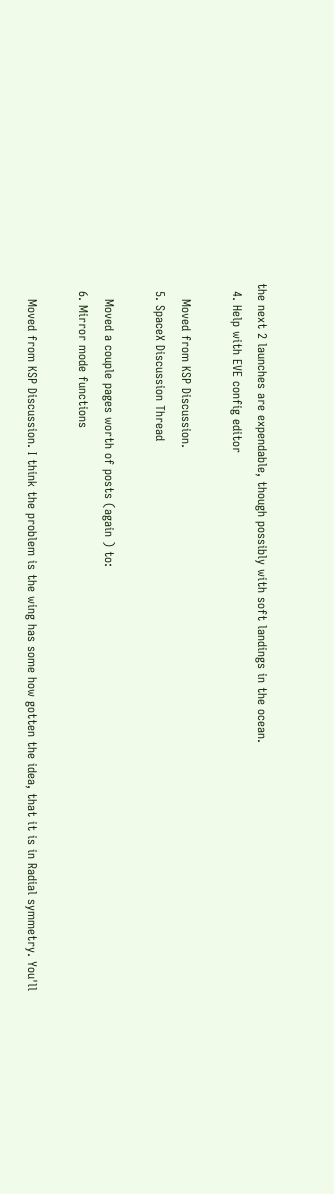the next 2 launches are expendable, though possibly with soft landings in the ocean.
  4. Help with EVE config editor

    Moved from KSP Discussion.
  5. SpaceX Discussion Thread

    Moved a couple pages worth of posts (again ) to:
  6. Mirror mode functions

    Moved from KSP Discussion. I think the problem is the wing has some how gotten the idea, that it is in Radial symmetry. You'll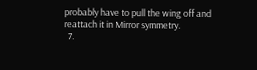probably have to pull the wing off and reattach it in Mirror symmetry.
  7.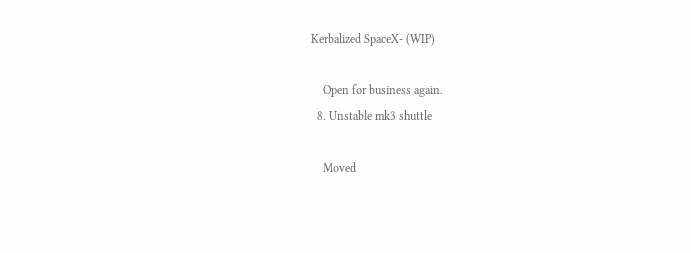Kerbalized SpaceX- (WIP)

    Open for business again.
  8. Unstable mk3 shuttle

    Moved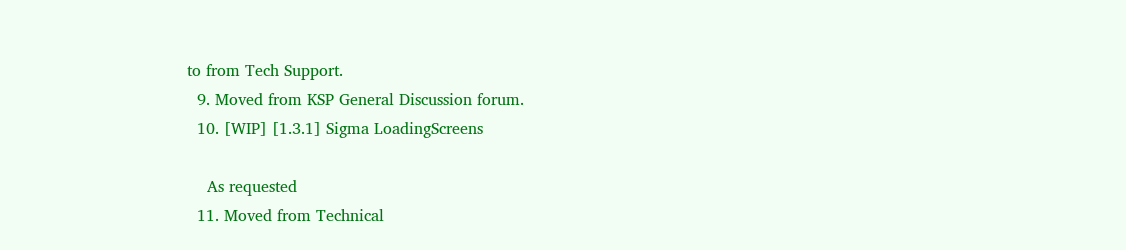to from Tech Support.
  9. Moved from KSP General Discussion forum.
  10. [WIP] [1.3.1] Sigma LoadingScreens

    As requested
  11. Moved from Technical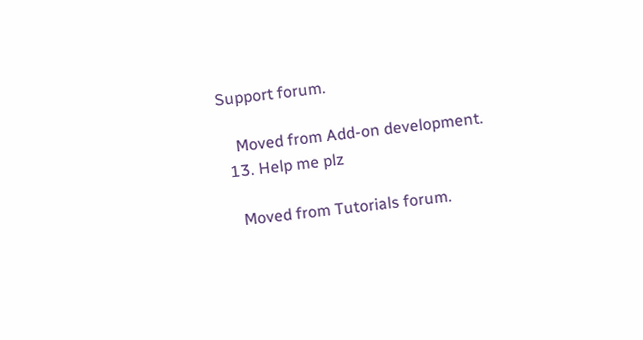Support forum.

    Moved from Add-on development.
  13. Help me plz

    Moved from Tutorials forum.